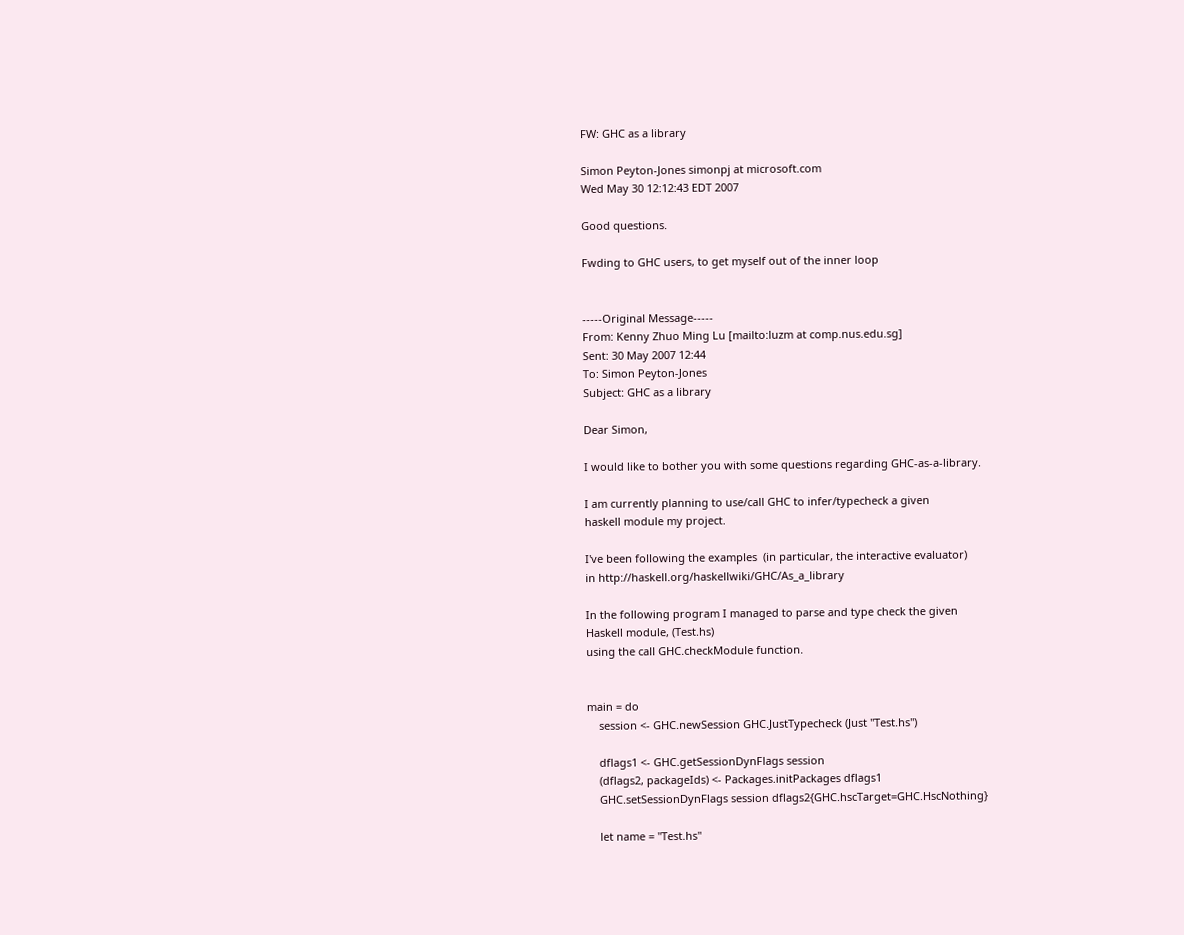FW: GHC as a library

Simon Peyton-Jones simonpj at microsoft.com
Wed May 30 12:12:43 EDT 2007

Good questions.

Fwding to GHC users, to get myself out of the inner loop


-----Original Message-----
From: Kenny Zhuo Ming Lu [mailto:luzm at comp.nus.edu.sg]
Sent: 30 May 2007 12:44
To: Simon Peyton-Jones
Subject: GHC as a library

Dear Simon,

I would like to bother you with some questions regarding GHC-as-a-library.

I am currently planning to use/call GHC to infer/typecheck a given
haskell module my project.

I've been following the examples  (in particular, the interactive evaluator)
in http://haskell.org/haskellwiki/GHC/As_a_library

In the following program I managed to parse and type check the given
Haskell module, (Test.hs)
using the call GHC.checkModule function.


main = do
    session <- GHC.newSession GHC.JustTypecheck (Just "Test.hs")

    dflags1 <- GHC.getSessionDynFlags session
    (dflags2, packageIds) <- Packages.initPackages dflags1
    GHC.setSessionDynFlags session dflags2{GHC.hscTarget=GHC.HscNothing}

    let name = "Test.hs"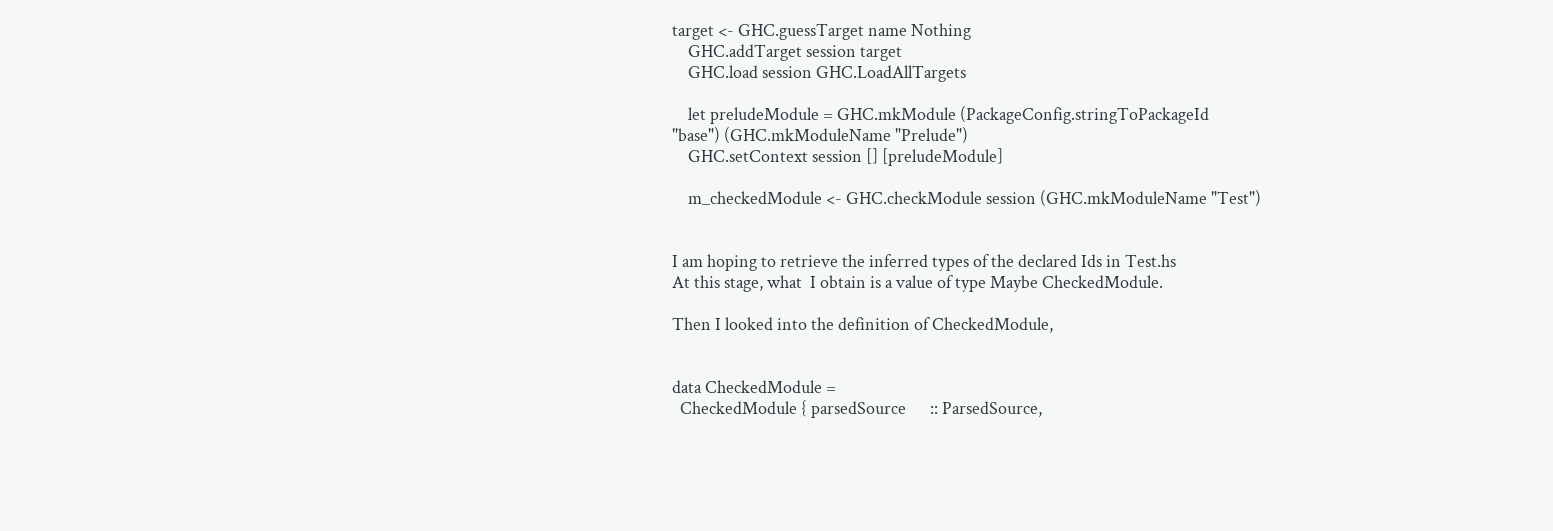target <- GHC.guessTarget name Nothing
    GHC.addTarget session target
    GHC.load session GHC.LoadAllTargets

    let preludeModule = GHC.mkModule (PackageConfig.stringToPackageId
"base") (GHC.mkModuleName "Prelude")
    GHC.setContext session [] [preludeModule]

    m_checkedModule <- GHC.checkModule session (GHC.mkModuleName "Test")


I am hoping to retrieve the inferred types of the declared Ids in Test.hs
At this stage, what  I obtain is a value of type Maybe CheckedModule.

Then I looked into the definition of CheckedModule,


data CheckedModule =
  CheckedModule { parsedSource      :: ParsedSource,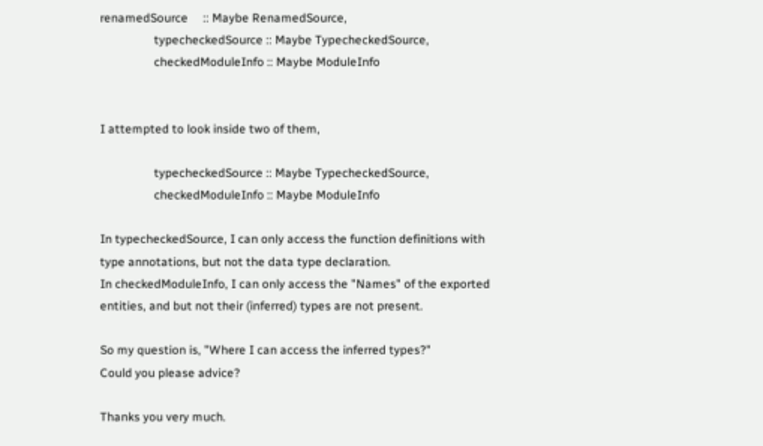renamedSource     :: Maybe RenamedSource,
                  typecheckedSource :: Maybe TypecheckedSource,
                  checkedModuleInfo :: Maybe ModuleInfo


I attempted to look inside two of them,

                  typecheckedSource :: Maybe TypecheckedSource,
                  checkedModuleInfo :: Maybe ModuleInfo

In typecheckedSource, I can only access the function definitions with
type annotations, but not the data type declaration.
In checkedModuleInfo, I can only access the "Names" of the exported
entities, and but not their (inferred) types are not present.

So my question is, "Where I can access the inferred types?"
Could you please advice?

Thanks you very much.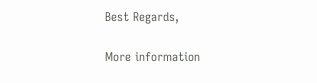Best Regards,

More information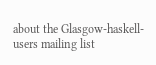about the Glasgow-haskell-users mailing list